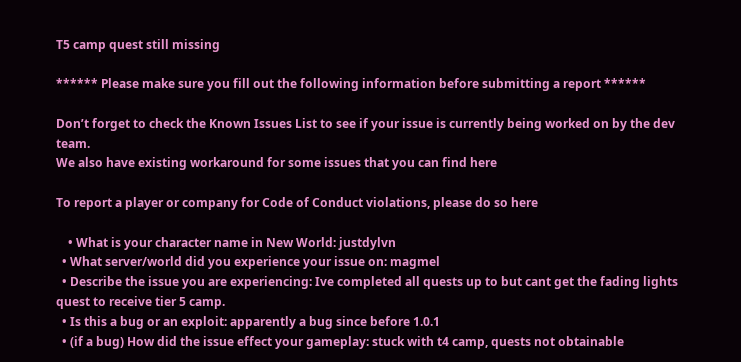T5 camp quest still missing

****** Please make sure you fill out the following information before submitting a report ******

Don’t forget to check the Known Issues List to see if your issue is currently being worked on by the dev team.
We also have existing workaround for some issues that you can find here

To report a player or company for Code of Conduct violations, please do so here

    • What is your character name in New World: justdylvn
  • What server/world did you experience your issue on: magmel
  • Describe the issue you are experiencing: Ive completed all quests up to but cant get the fading lights quest to receive tier 5 camp.
  • Is this a bug or an exploit: apparently a bug since before 1.0.1
  • (if a bug) How did the issue effect your gameplay: stuck with t4 camp, quests not obtainable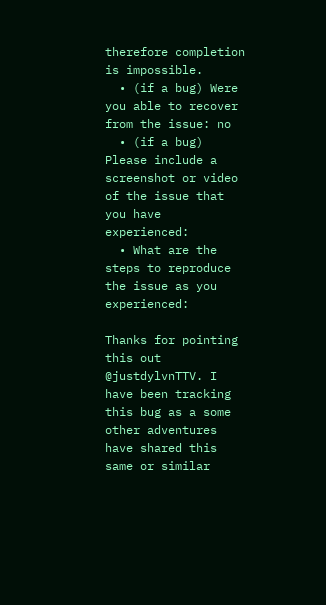therefore completion is impossible.
  • (if a bug) Were you able to recover from the issue: no
  • (if a bug) Please include a screenshot or video of the issue that you have experienced:
  • What are the steps to reproduce the issue as you experienced:

Thanks for pointing this out @justdylvnTTV. I have been tracking this bug as a some other adventures have shared this same or similar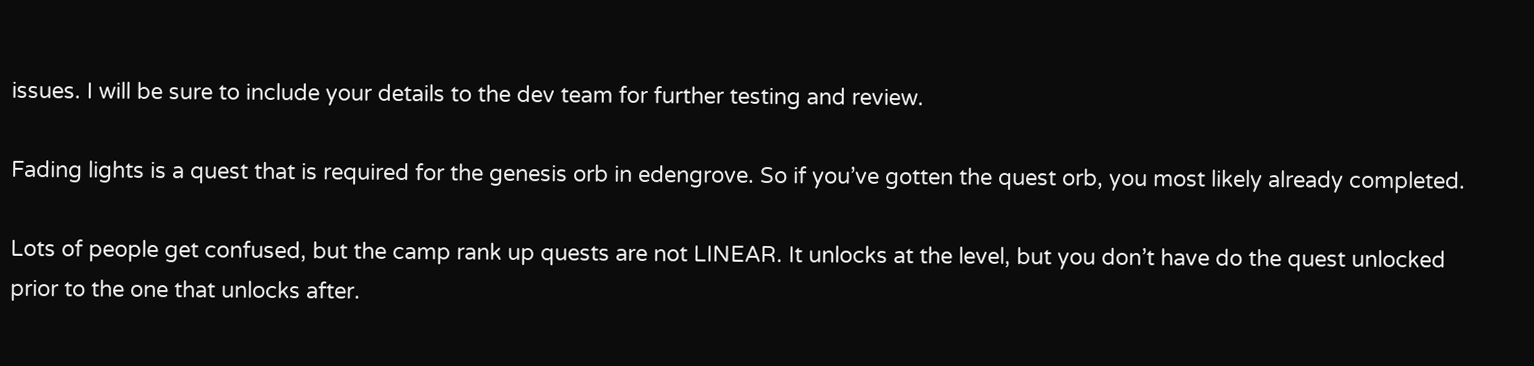issues. I will be sure to include your details to the dev team for further testing and review.

Fading lights is a quest that is required for the genesis orb in edengrove. So if you’ve gotten the quest orb, you most likely already completed.

Lots of people get confused, but the camp rank up quests are not LINEAR. It unlocks at the level, but you don’t have do the quest unlocked prior to the one that unlocks after.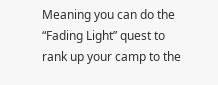Meaning you can do the “Fading Light” quest to rank up your camp to the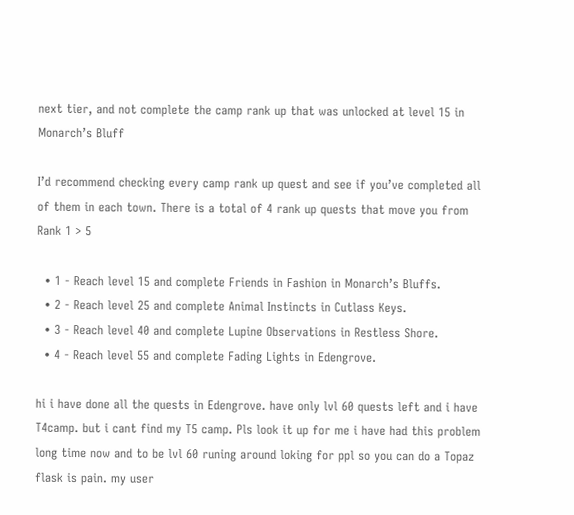next tier, and not complete the camp rank up that was unlocked at level 15 in Monarch’s Bluff

I’d recommend checking every camp rank up quest and see if you’ve completed all of them in each town. There is a total of 4 rank up quests that move you from Rank 1 > 5

  • 1 - Reach level 15 and complete Friends in Fashion in Monarch’s Bluffs.
  • 2 - Reach level 25 and complete Animal Instincts in Cutlass Keys.
  • 3 - Reach level 40 and complete Lupine Observations in Restless Shore.
  • 4 - Reach level 55 and complete Fading Lights in Edengrove.

hi i have done all the quests in Edengrove. have only lvl 60 quests left and i have T4camp. but i cant find my T5 camp. Pls look it up for me i have had this problem long time now and to be lvl 60 runing around loking for ppl so you can do a Topaz flask is pain. my user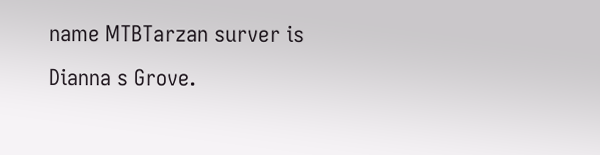name MTBTarzan surver is Dianna s Grove.